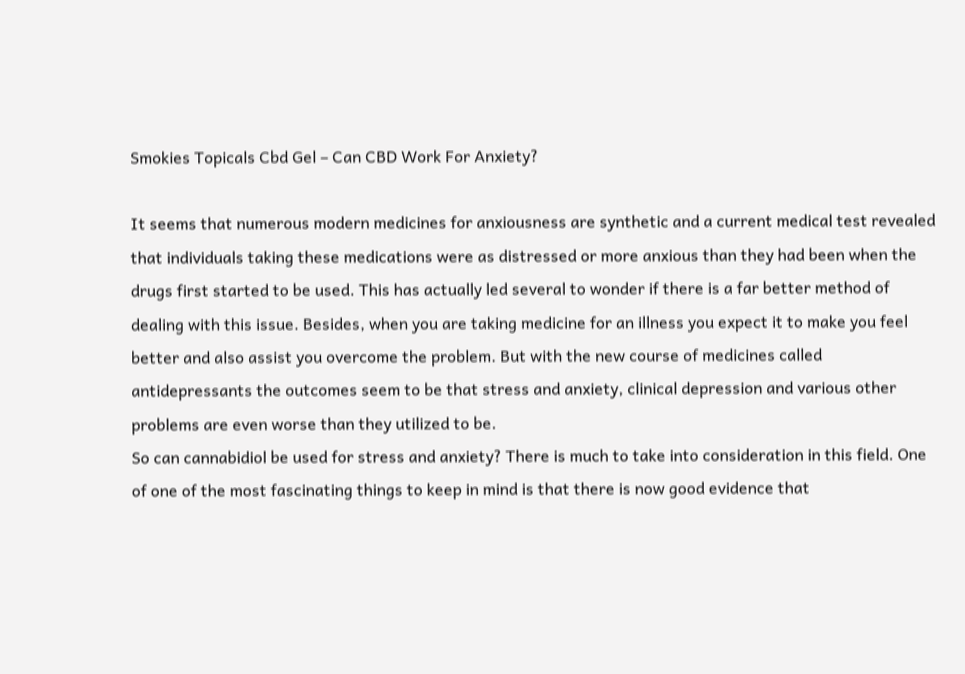Smokies Topicals Cbd Gel – Can CBD Work For Anxiety?

It seems that numerous modern medicines for anxiousness are synthetic and a current medical test revealed that individuals taking these medications were as distressed or more anxious than they had been when the drugs first started to be used. This has actually led several to wonder if there is a far better method of dealing with this issue. Besides, when you are taking medicine for an illness you expect it to make you feel better and also assist you overcome the problem. But with the new course of medicines called antidepressants the outcomes seem to be that stress and anxiety, clinical depression and various other problems are even worse than they utilized to be.
So can cannabidiol be used for stress and anxiety? There is much to take into consideration in this field. One of one of the most fascinating things to keep in mind is that there is now good evidence that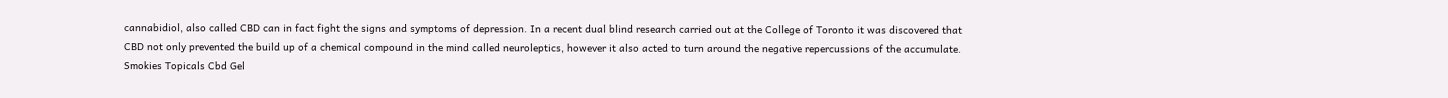cannabidiol, also called CBD can in fact fight the signs and symptoms of depression. In a recent dual blind research carried out at the College of Toronto it was discovered that CBD not only prevented the build up of a chemical compound in the mind called neuroleptics, however it also acted to turn around the negative repercussions of the accumulate.  Smokies Topicals Cbd Gel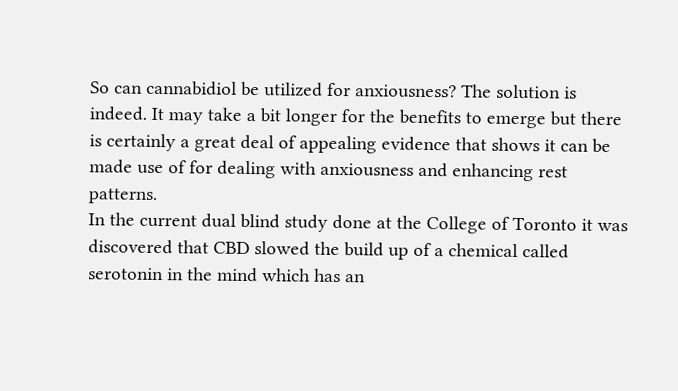So can cannabidiol be utilized for anxiousness? The solution is indeed. It may take a bit longer for the benefits to emerge but there is certainly a great deal of appealing evidence that shows it can be made use of for dealing with anxiousness and enhancing rest patterns.
In the current dual blind study done at the College of Toronto it was discovered that CBD slowed the build up of a chemical called serotonin in the mind which has an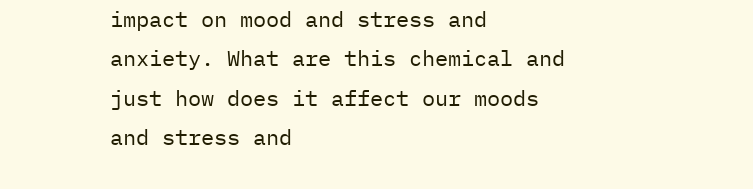impact on mood and stress and anxiety. What are this chemical and just how does it affect our moods and stress and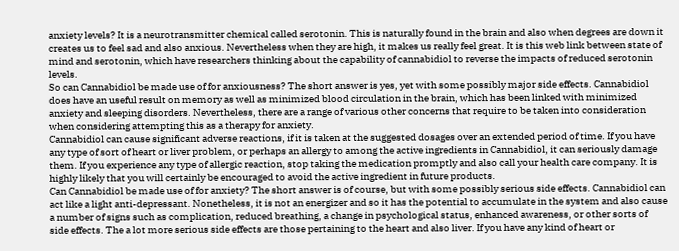anxiety levels? It is a neurotransmitter chemical called serotonin. This is naturally found in the brain and also when degrees are down it creates us to feel sad and also anxious. Nevertheless when they are high, it makes us really feel great. It is this web link between state of mind and serotonin, which have researchers thinking about the capability of cannabidiol to reverse the impacts of reduced serotonin levels.
So can Cannabidiol be made use of for anxiousness? The short answer is yes, yet with some possibly major side effects. Cannabidiol does have an useful result on memory as well as minimized blood circulation in the brain, which has been linked with minimized anxiety and sleeping disorders. Nevertheless, there are a range of various other concerns that require to be taken into consideration when considering attempting this as a therapy for anxiety.
Cannabidiol can cause significant adverse reactions, if it is taken at the suggested dosages over an extended period of time. If you have any type of sort of heart or liver problem, or perhaps an allergy to among the active ingredients in Cannabidiol, it can seriously damage them. If you experience any type of allergic reaction, stop taking the medication promptly and also call your health care company. It is highly likely that you will certainly be encouraged to avoid the active ingredient in future products.
Can Cannabidiol be made use of for anxiety? The short answer is of course, but with some possibly serious side effects. Cannabidiol can act like a light anti-depressant. Nonetheless, it is not an energizer and so it has the potential to accumulate in the system and also cause a number of signs such as complication, reduced breathing, a change in psychological status, enhanced awareness, or other sorts of side effects. The a lot more serious side effects are those pertaining to the heart and also liver. If you have any kind of heart or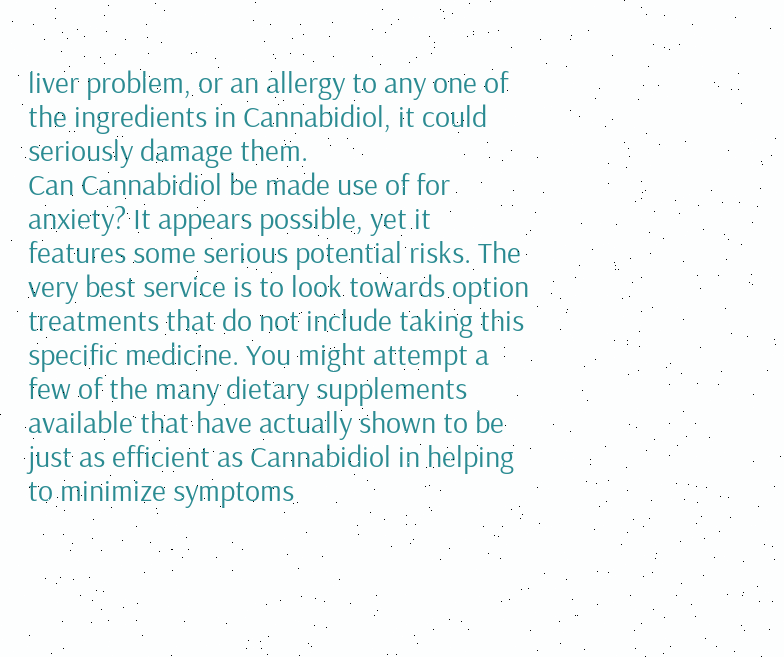liver problem, or an allergy to any one of the ingredients in Cannabidiol, it could seriously damage them.
Can Cannabidiol be made use of for anxiety? It appears possible, yet it features some serious potential risks. The very best service is to look towards option treatments that do not include taking this specific medicine. You might attempt a few of the many dietary supplements available that have actually shown to be just as efficient as Cannabidiol in helping to minimize symptoms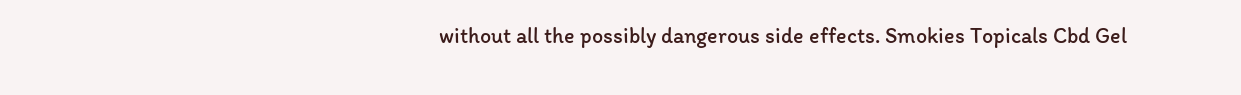without all the possibly dangerous side effects. Smokies Topicals Cbd Gel